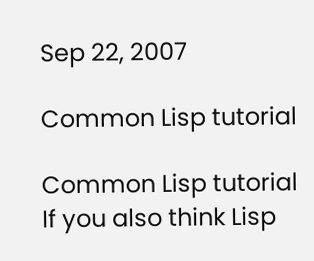Sep 22, 2007

Common Lisp tutorial

Common Lisp tutorial
If you also think Lisp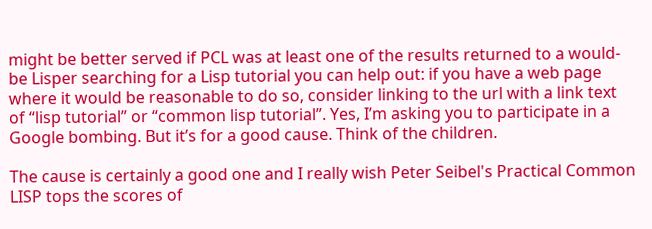might be better served if PCL was at least one of the results returned to a would-be Lisper searching for a Lisp tutorial you can help out: if you have a web page where it would be reasonable to do so, consider linking to the url with a link text of “lisp tutorial” or “common lisp tutorial”. Yes, I’m asking you to participate in a Google bombing. But it’s for a good cause. Think of the children.

The cause is certainly a good one and I really wish Peter Seibel's Practical Common LISP tops the scores of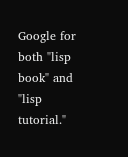Google for both "lisp book" and "lisp tutorial."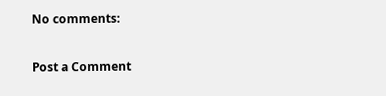No comments:

Post a Comment